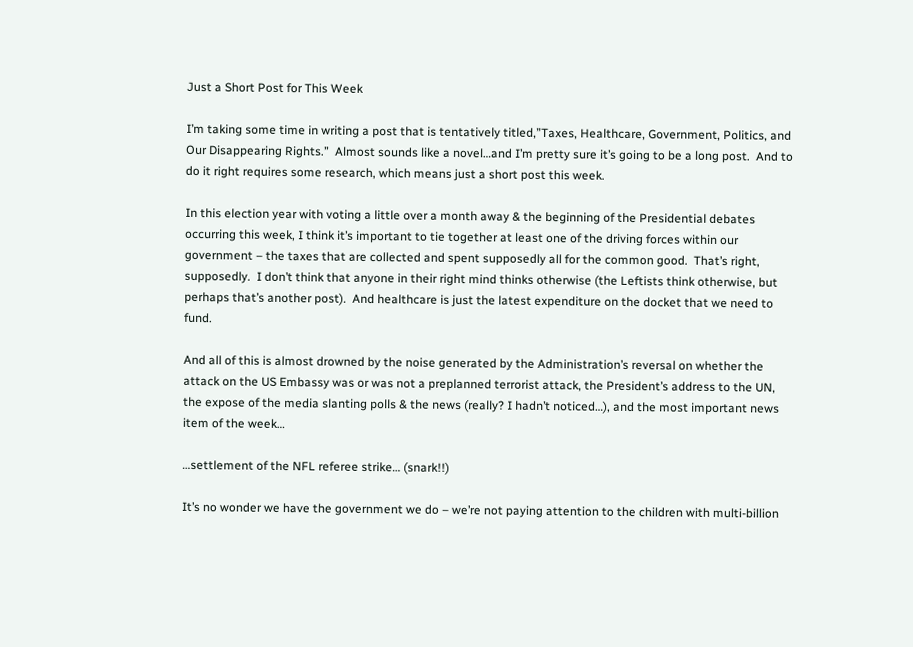Just a Short Post for This Week

I’m taking some time in writing a post that is tentatively titled,”Taxes, Healthcare, Government, Politics, and Our Disappearing Rights.”  Almost sounds like a novel…and I’m pretty sure it’s going to be a long post.  And to do it right requires some research, which means just a short post this week.

In this election year with voting a little over a month away & the beginning of the Presidential debates occurring this week, I think it’s important to tie together at least one of the driving forces within our government – the taxes that are collected and spent supposedly all for the common good.  That’s right, supposedly.  I don’t think that anyone in their right mind thinks otherwise (the Leftists think otherwise, but perhaps that’s another post).  And healthcare is just the latest expenditure on the docket that we need to fund.

And all of this is almost drowned by the noise generated by the Administration’s reversal on whether the attack on the US Embassy was or was not a preplanned terrorist attack, the President’s address to the UN, the expose of the media slanting polls & the news (really? I hadn’t noticed…), and the most important news item of the week…

…settlement of the NFL referee strike… (snark!!)

It’s no wonder we have the government we do – we’re not paying attention to the children with multi-billion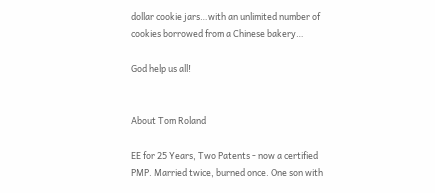dollar cookie jars…with an unlimited number of cookies borrowed from a Chinese bakery…

God help us all!


About Tom Roland

EE for 25 Years, Two Patents - now a certified PMP. Married twice, burned once. One son with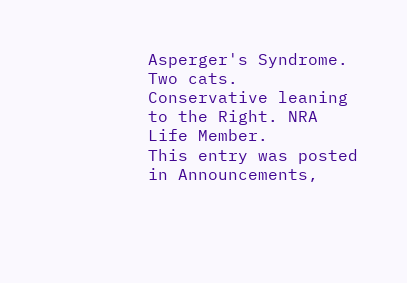Asperger's Syndrome. Two cats. Conservative leaning to the Right. NRA Life Member.
This entry was posted in Announcements,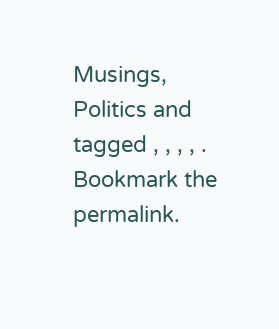Musings, Politics and tagged , , , , . Bookmark the permalink.